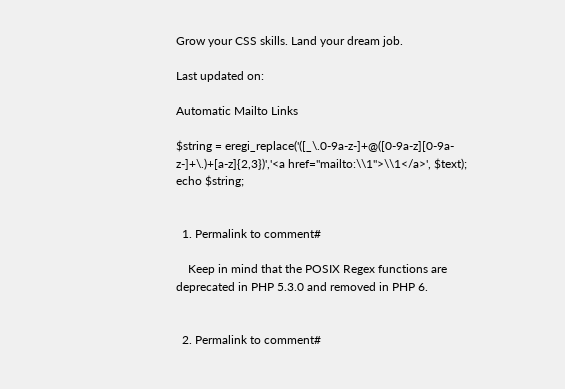Grow your CSS skills. Land your dream job.

Last updated on:

Automatic Mailto Links

$string = eregi_replace('([_\.0-9a-z-]+@([0-9a-z][0-9a-z-]+\.)+[a-z]{2,3})','<a href="mailto:\\1">\\1</a>', $text);
echo $string;


  1. Permalink to comment#

    Keep in mind that the POSIX Regex functions are deprecated in PHP 5.3.0 and removed in PHP 6.


  2. Permalink to comment#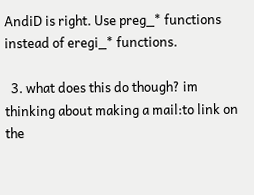AndiD is right. Use preg_* functions instead of eregi_* functions.

  3. what does this do though? im thinking about making a mail:to link on the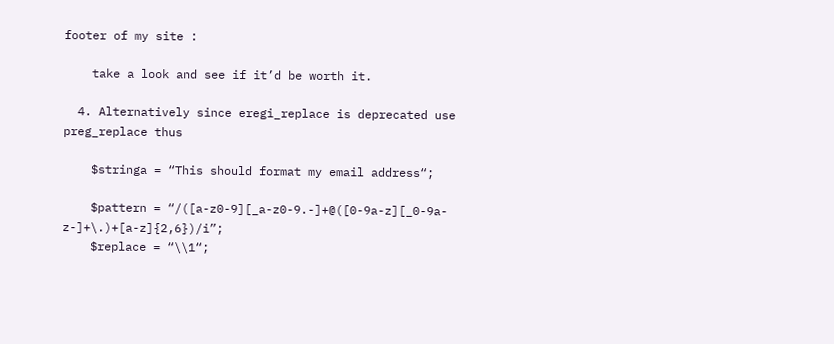footer of my site :

    take a look and see if it’d be worth it.

  4. Alternatively since eregi_replace is deprecated use preg_replace thus

    $stringa = “This should format my email address“;

    $pattern = “/([a-z0-9][_a-z0-9.-]+@([0-9a-z][_0-9a-z-]+\.)+[a-z]{2,6})/i”;
    $replace = “\\1“;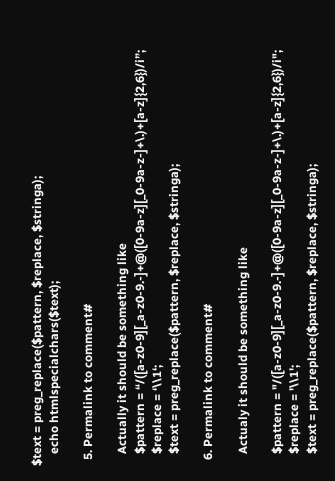$text = preg_replace($pattern, $replace, $stringa);
    echo htmlspecialchars($text);

  5. Permalink to comment#

    Actually it should be something like
    $pattern = “/([a-z0-9][_a-z0-9.-]+@([0-9a-z][_0-9a-z-]+\.)+[a-z]{2,6})/i”;
    $replace = ‘\\1‘;
    $text = preg_replace($pattern, $replace, $stringa);

  6. Permalink to comment#

    Actualy it should be something like

    $pattern = "/([a-z0-9][_a-z0-9.-]+@([0-9a-z][_0-9a-z-]+\.)+[a-z]{2,6})/i";
    $replace = '\\1';
    $text = preg_replace($pattern, $replace, $stringa);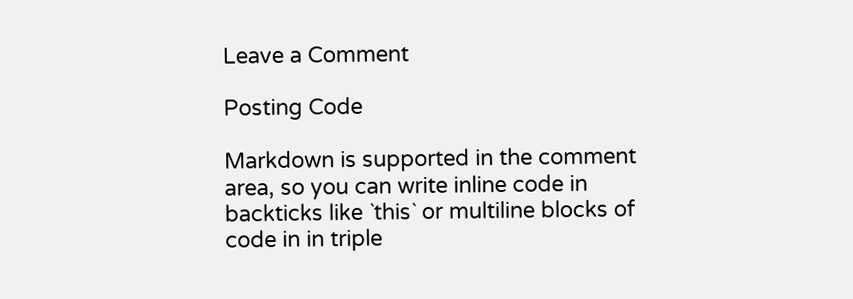Leave a Comment

Posting Code

Markdown is supported in the comment area, so you can write inline code in backticks like `this` or multiline blocks of code in in triple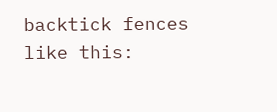backtick fences like this: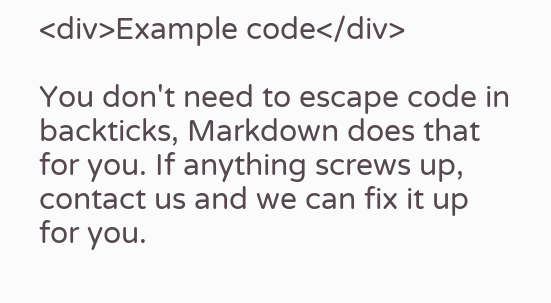<div>Example code</div>

You don't need to escape code in backticks, Markdown does that for you. If anything screws up, contact us and we can fix it up for you.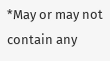*May or may not contain any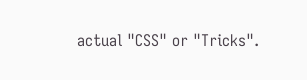actual "CSS" or "Tricks".